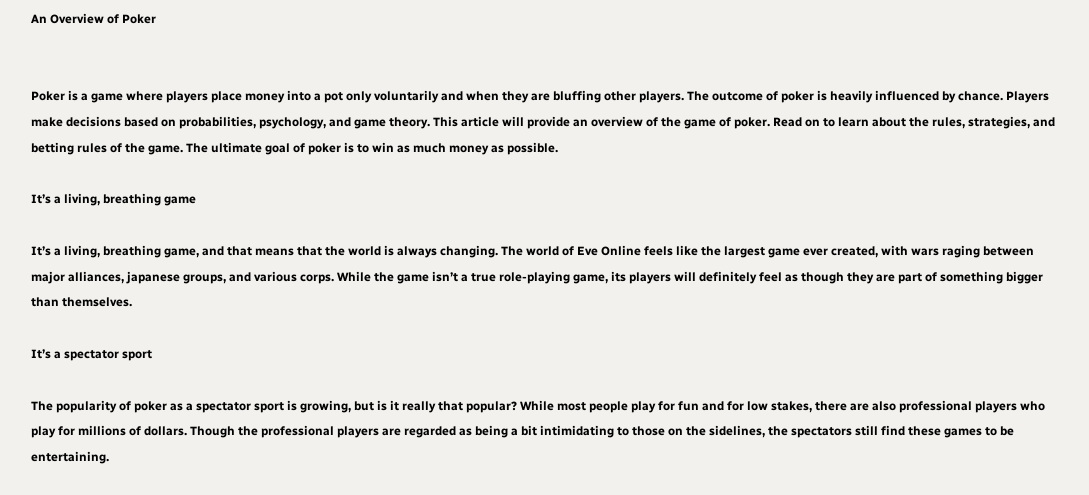An Overview of Poker


Poker is a game where players place money into a pot only voluntarily and when they are bluffing other players. The outcome of poker is heavily influenced by chance. Players make decisions based on probabilities, psychology, and game theory. This article will provide an overview of the game of poker. Read on to learn about the rules, strategies, and betting rules of the game. The ultimate goal of poker is to win as much money as possible.

It’s a living, breathing game

It’s a living, breathing game, and that means that the world is always changing. The world of Eve Online feels like the largest game ever created, with wars raging between major alliances, japanese groups, and various corps. While the game isn’t a true role-playing game, its players will definitely feel as though they are part of something bigger than themselves.

It’s a spectator sport

The popularity of poker as a spectator sport is growing, but is it really that popular? While most people play for fun and for low stakes, there are also professional players who play for millions of dollars. Though the professional players are regarded as being a bit intimidating to those on the sidelines, the spectators still find these games to be entertaining.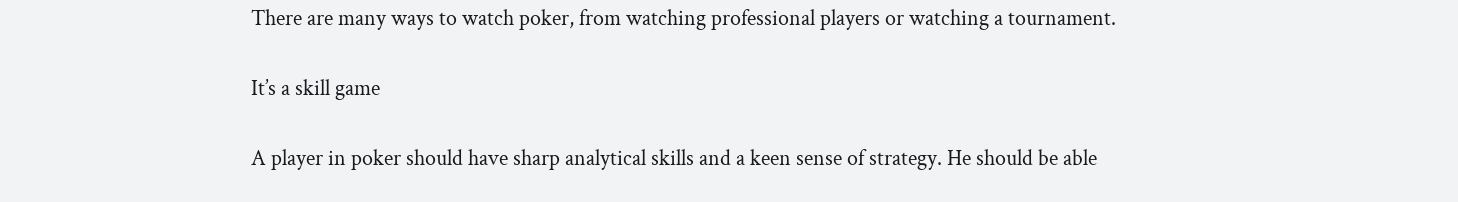There are many ways to watch poker, from watching professional players or watching a tournament.

It’s a skill game

A player in poker should have sharp analytical skills and a keen sense of strategy. He should be able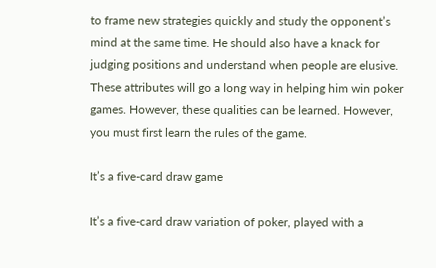to frame new strategies quickly and study the opponent’s mind at the same time. He should also have a knack for judging positions and understand when people are elusive. These attributes will go a long way in helping him win poker games. However, these qualities can be learned. However, you must first learn the rules of the game.

It’s a five-card draw game

It’s a five-card draw variation of poker, played with a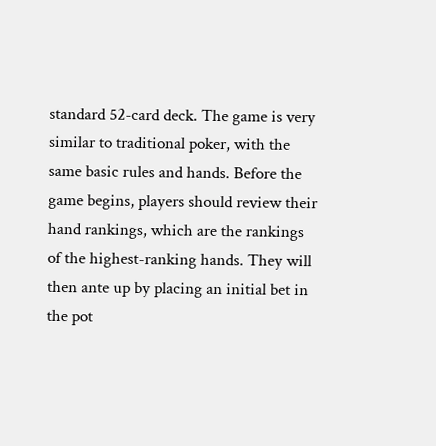standard 52-card deck. The game is very similar to traditional poker, with the same basic rules and hands. Before the game begins, players should review their hand rankings, which are the rankings of the highest-ranking hands. They will then ante up by placing an initial bet in the pot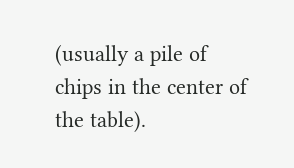(usually a pile of chips in the center of the table).